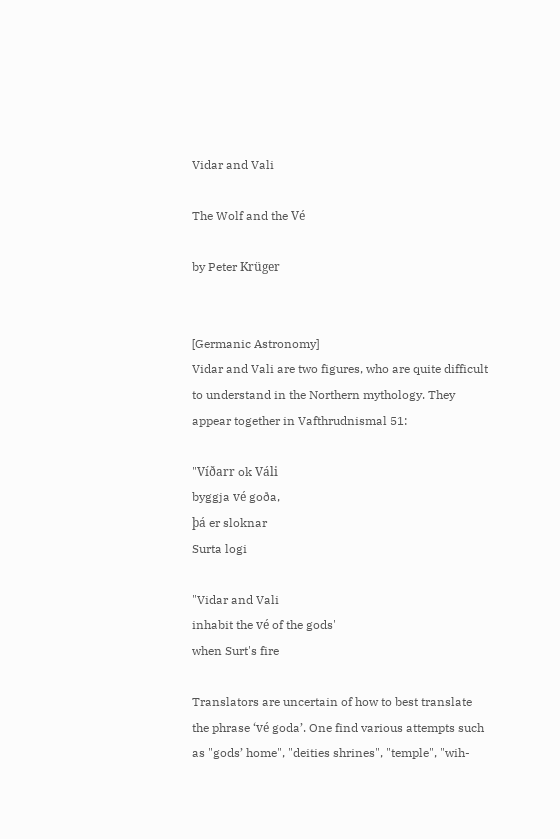Vidar and Vali

The Wolf and the Vé

by Peter Krüger


[Germanic Astronomy]
Vidar and Vali are two figures, who are quite difficult to understand in the Northern mythology. They appear together in Vafthrudnismal 51:

"Víðarr ok Váli
byggja vé goða,
þá er sloknar
Surta logi

"Vidar and Vali
inhabit the vé of the gods'
when Surt's fire

Translators are uncertain of how to best translate  the phrase ‘vé goda’. One find various attempts such as "gods’ home", "deities shrines", "temple", "wih-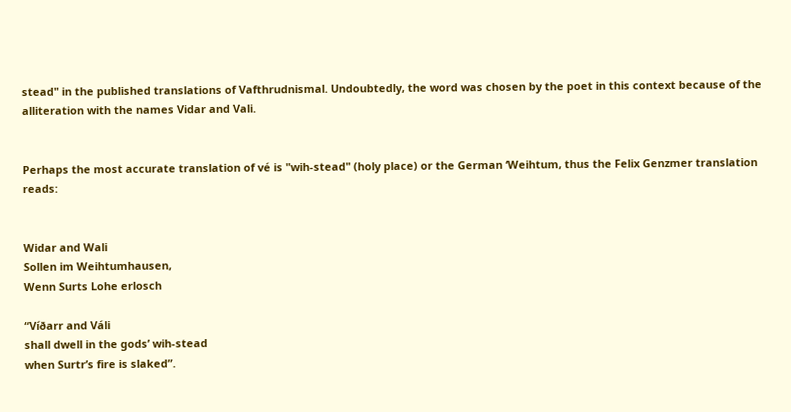stead" in the published translations of Vafthrudnismal. Undoubtedly, the word was chosen by the poet in this context because of the alliteration with the names Vidar and Vali.


Perhaps the most accurate translation of vé is "wih-stead" (holy place) or the German ‘Weihtum, thus the Felix Genzmer translation reads:


Widar and Wali
Sollen im Weihtumhausen,
Wenn Surts Lohe erlosch

“Víðarr and Váli
shall dwell in the gods’ wih-stead
when Surtr’s fire is slaked”.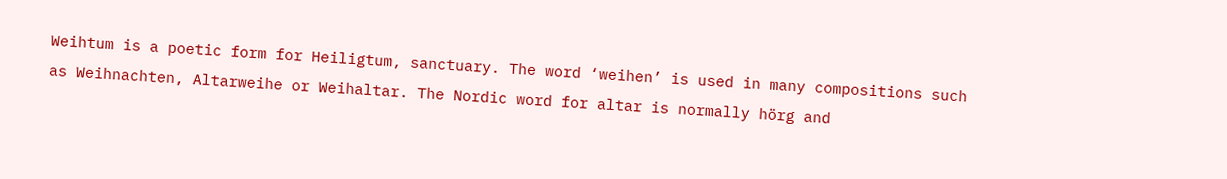Weihtum is a poetic form for Heiligtum, sanctuary. The word ‘weihen’ is used in many compositions such as Weihnachten, Altarweihe or Weihaltar. The Nordic word for altar is normally hörg and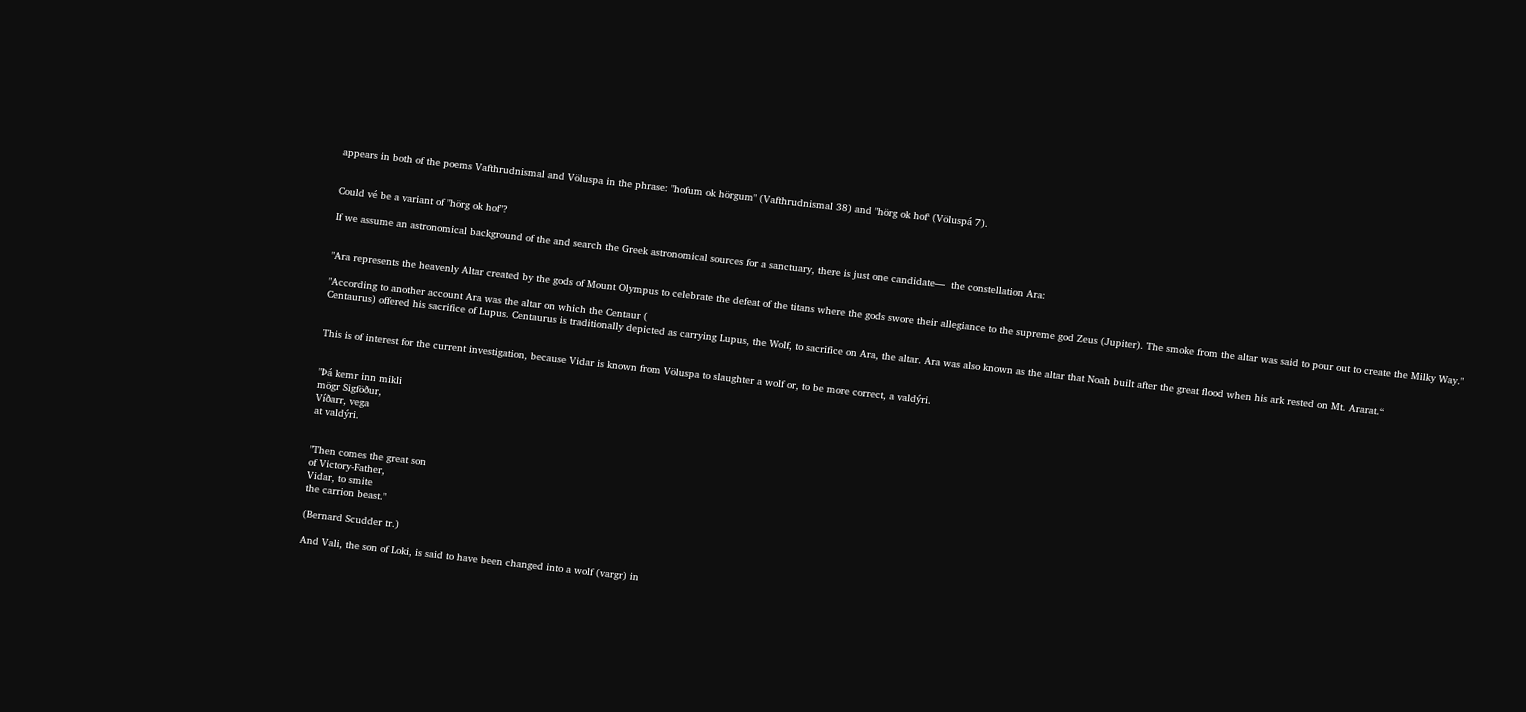appears in both of the poems Vafthrudnismal and Völuspa in the phrase: "hofum ok hörgum" (Vafthrudnismal 38) and "hörg ok hof‘ (Völuspá 7).


Could vé be a variant of "hörg ok hof"?

If we assume an astronomical background of the and search the Greek astronomical sources for a sanctuary, there is just one candidate—  the constellation Ara:


"Ara represents the heavenly Altar created by the gods of Mount Olympus to celebrate the defeat of the titans where the gods swore their allegiance to the supreme god Zeus (Jupiter). The smoke from the altar was said to pour out to create the Milky Way."

"According to another account Ara was the altar on which the Centaur (
Centaurus) offered his sacrifice of Lupus. Centaurus is traditionally depicted as carrying Lupus, the Wolf, to sacrifice on Ara, the altar. Ara was also known as the altar that Noah built after the great flood when his ark rested on Mt. Ararat.“


This is of interest for the current investigation, because Vidar is known from Völuspa to slaughter a wolf or, to be more correct, a valdýri.


"Þá kemr inn mikli
mögr Sigföður,
Víðarr, vega
at valdýri.


"Then comes the great son
of Victory-Father,
Vidar, to smite
the carrion beast."

(Bernard Scudder tr.)

And Vali, the son of Loki, is said to have been changed into a wolf (vargr) in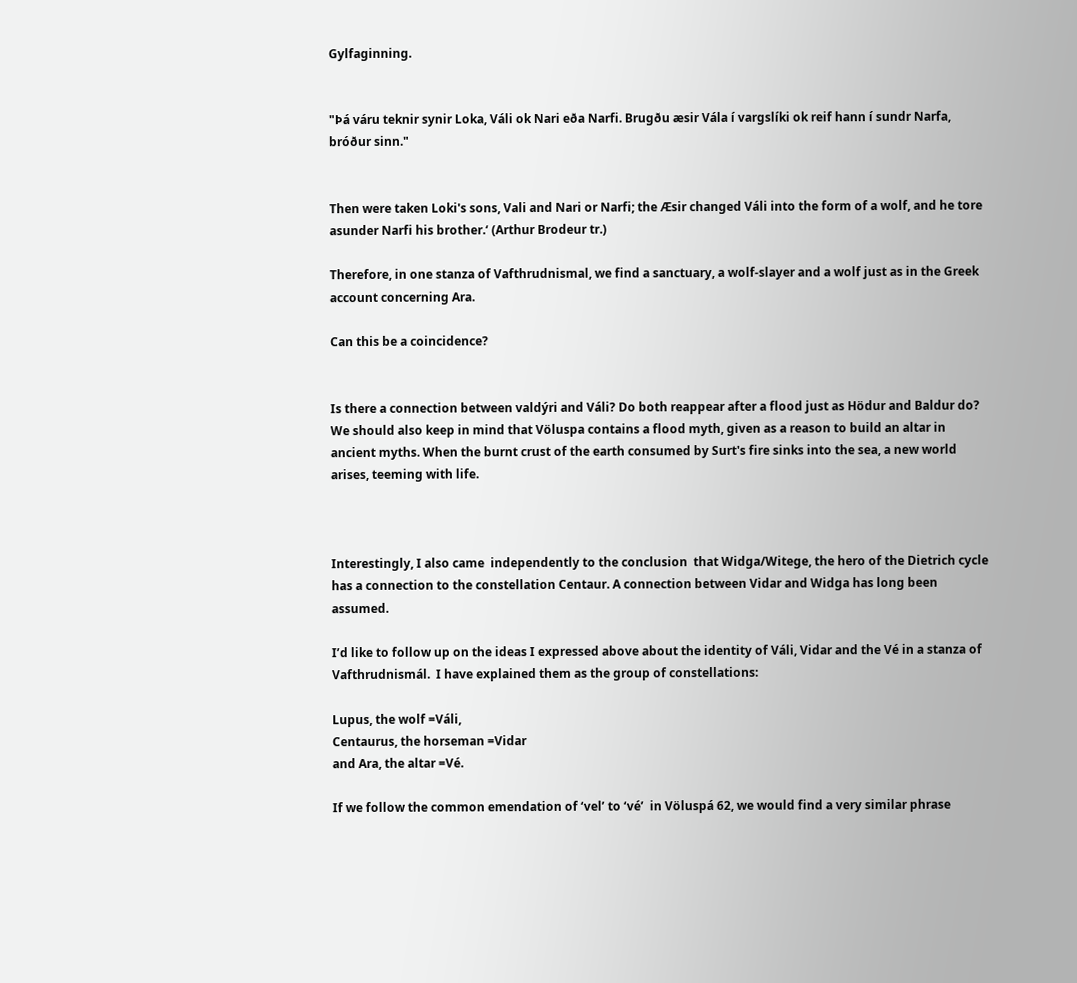Gylfaginning.


"Þá váru teknir synir Loka, Váli ok Nari eða Narfi. Brugðu æsir Vála í vargslíki ok reif hann í sundr Narfa, bróður sinn."


Then were taken Loki's sons, Vali and Nari or Narfi; the Æsir changed Váli into the form of a wolf, and he tore asunder Narfi his brother.‘ (Arthur Brodeur tr.)

Therefore, in one stanza of Vafthrudnismal, we find a sanctuary, a wolf-slayer and a wolf just as in the Greek account concerning Ara.

Can this be a coincidence?


Is there a connection between valdýri and Váli? Do both reappear after a flood just as Hödur and Baldur do? We should also keep in mind that Völuspa contains a flood myth, given as a reason to build an altar in ancient myths. When the burnt crust of the earth consumed by Surt's fire sinks into the sea, a new world arises, teeming with life.



Interestingly, I also came  independently to the conclusion  that Widga/Witege, the hero of the Dietrich cycle has a connection to the constellation Centaur. A connection between Vidar and Widga has long been assumed.

I’d like to follow up on the ideas I expressed above about the identity of Váli, Vidar and the Vé in a stanza of Vafthrudnismál.  I have explained them as the group of constellations:

Lupus, the wolf =Váli,
Centaurus, the horseman =Vidar
and Ara, the altar =Vé.

If we follow the common emendation of ‘vel’ to ‘vé’  in Völuspá 62, we would find a very similar phrase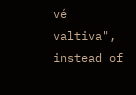vé valtiva",  instead of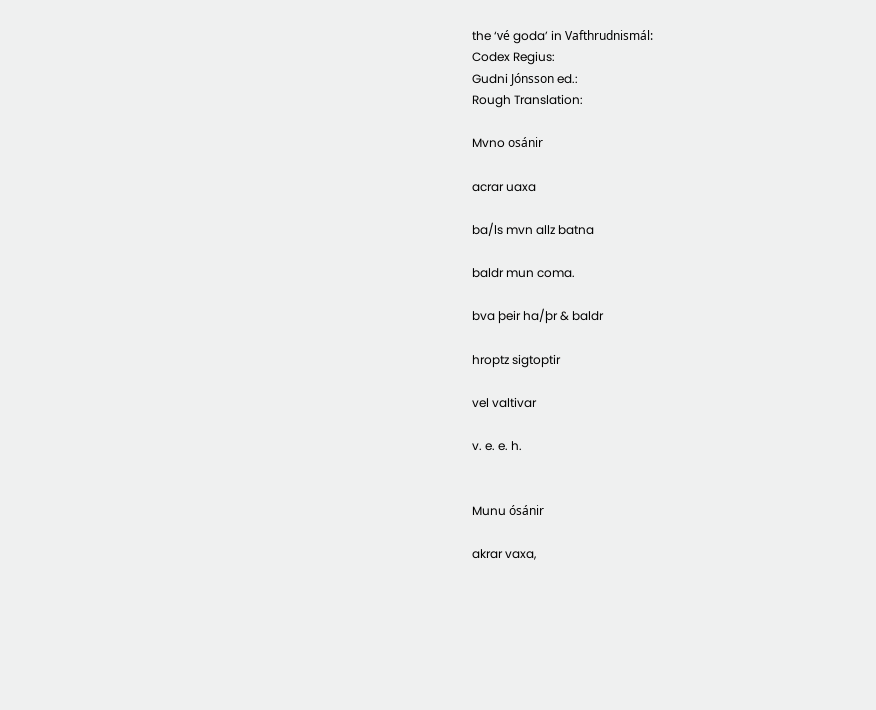the ‘vé goda’ in Vafthrudnismál:
Codex Regius:
Gudni Jónsson ed.:
Rough Translation:

Mvno osánir

acrar uaxa

ba/ls mvn allz batna

baldr mun coma.

bva þeir ha/þr & baldr

hroptz sigtoptir

vel valtivar

v. e. e. h.


Munu ósánir

akrar vaxa,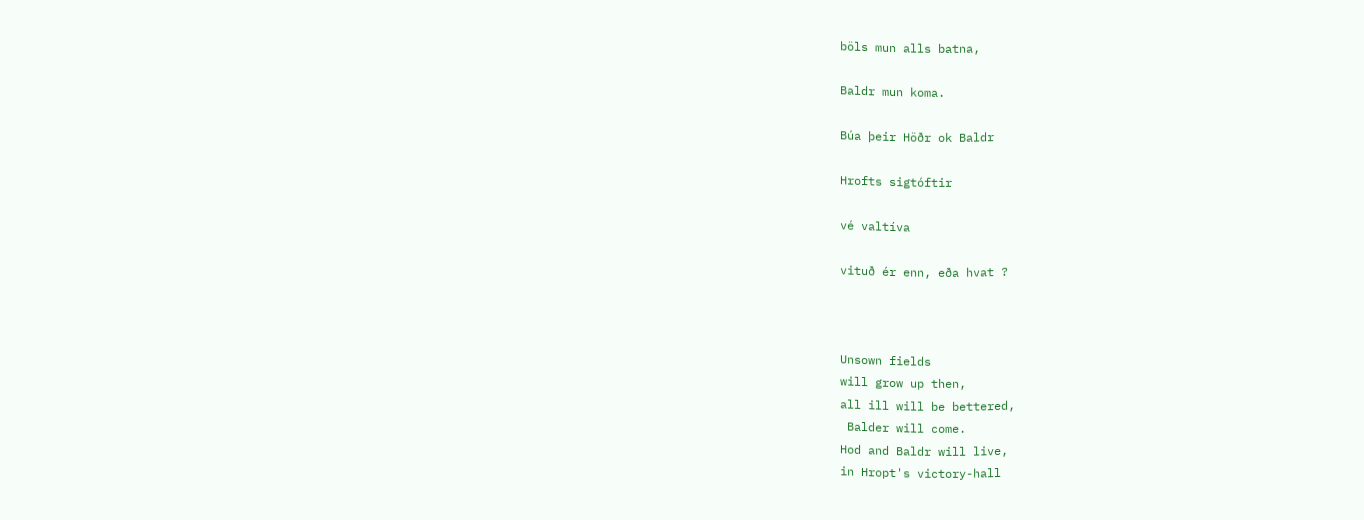böls mun alls batna,

Baldr mun koma.

Búa þeir Höðr ok Baldr

Hrofts sigtóftir

vé valtíva

vituð ér enn, eða hvat ?



Unsown fields
will grow up then,
all ill will be bettered,
 Balder will come.
Hod and Baldr will live,
in Hropt's victory-hall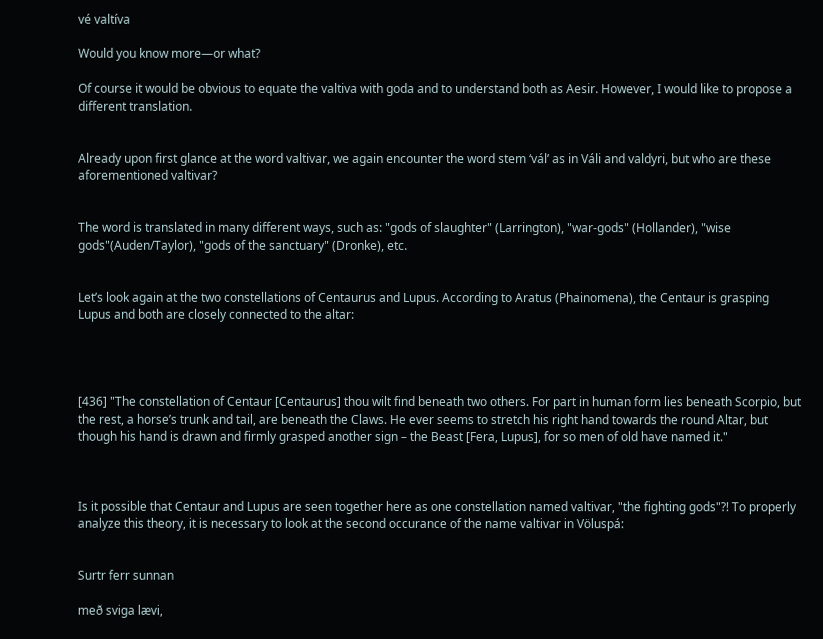vé valtíva

Would you know more—or what?

Of course it would be obvious to equate the valtiva with goda and to understand both as Aesir. However, I would like to propose a different translation.


Already upon first glance at the word valtivar, we again encounter the word stem ‘vál’ as in Váli and valdyri, but who are these aforementioned valtivar?


The word is translated in many different ways, such as: "gods of slaughter" (Larrington), "war-gods" (Hollander), "wise gods"(Auden/Taylor), "gods of the sanctuary" (Dronke), etc.


Let’s look again at the two constellations of Centaurus and Lupus. According to Aratus (Phainomena), the Centaur is grasping Lupus and both are closely connected to the altar:




[436] "The constellation of Centaur [Centaurus] thou wilt find beneath two others. For part in human form lies beneath Scorpio, but the rest, a horse’s trunk and tail, are beneath the Claws. He ever seems to stretch his right hand towards the round Altar, but though his hand is drawn and firmly grasped another sign – the Beast [Fera, Lupus], for so men of old have named it."



Is it possible that Centaur and Lupus are seen together here as one constellation named valtivar, "the fighting gods"?! To properly analyze this theory, it is necessary to look at the second occurance of the name valtivar in Völuspá:


Surtr ferr sunnan

með sviga lævi,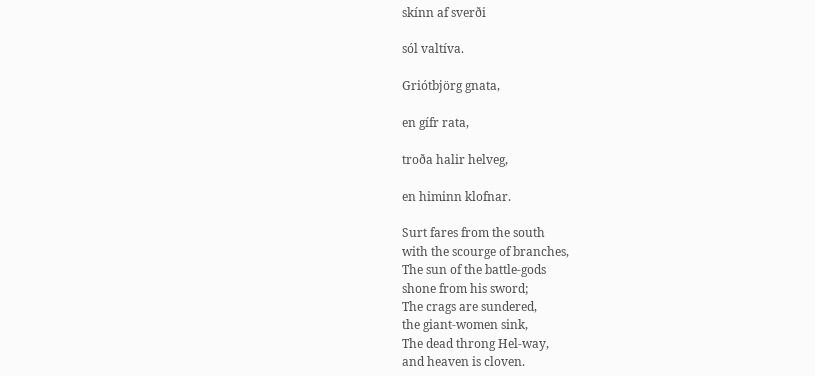skínn af sverði

sól valtíva.

Griótbjörg gnata,

en gífr rata,

troða halir helveg,

en himinn klofnar.

Surt fares from the south
with the scourge of branches,
The sun of the battle-gods
shone from his sword;
The crags are sundered,
the giant-women sink,
The dead throng Hel-way,
and heaven is cloven.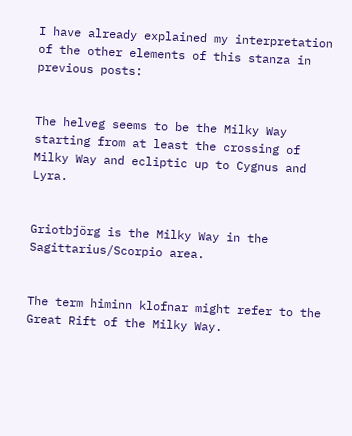I have already explained my interpretation of the other elements of this stanza in previous posts:


The helveg seems to be the Milky Way starting from at least the crossing of Milky Way and ecliptic up to Cygnus and Lyra.


Griotbjörg is the Milky Way in the Sagittarius/Scorpio area.


The term himinn klofnar might refer to the Great Rift of the Milky Way.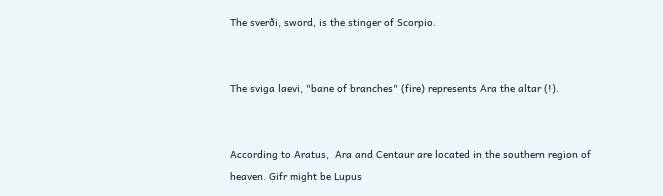The sverði, sword, is the stinger of Scorpio.


The sviga laevi, "bane of branches" (fire) represents Ara the altar (!).


According to Aratus,  Ara and Centaur are located in the southern region of heaven. Gifr might be Lupus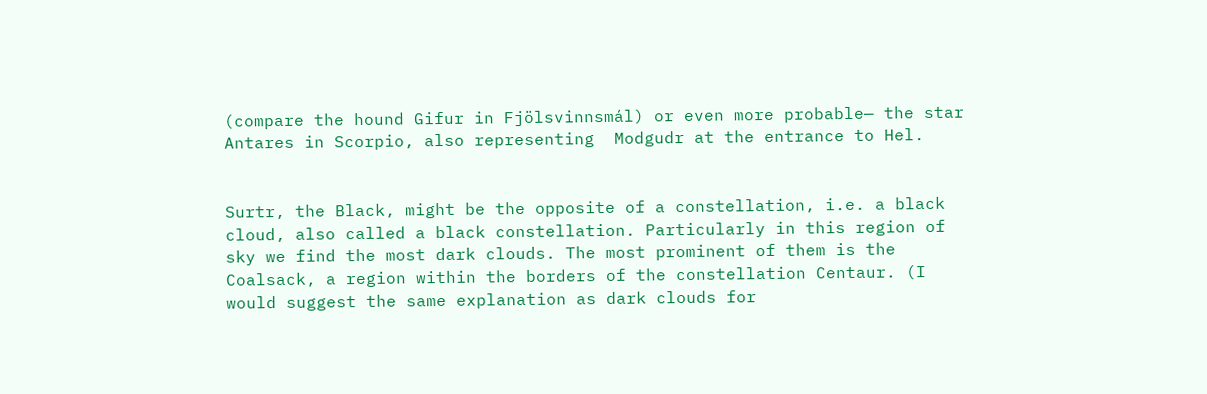(compare the hound Gifur in Fjölsvinnsmál) or even more probable— the star Antares in Scorpio, also representing  Modgudr at the entrance to Hel.


Surtr, the Black, might be the opposite of a constellation, i.e. a black cloud, also called a black constellation. Particularly in this region of sky we find the most dark clouds. The most prominent of them is the Coalsack, a region within the borders of the constellation Centaur. (I would suggest the same explanation as dark clouds for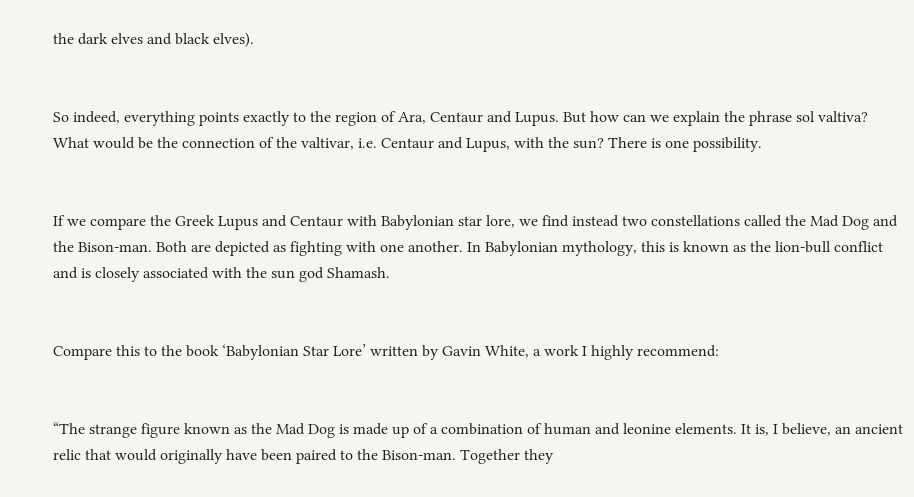the dark elves and black elves).


So indeed, everything points exactly to the region of Ara, Centaur and Lupus. But how can we explain the phrase sol valtiva? What would be the connection of the valtivar, i.e. Centaur and Lupus, with the sun? There is one possibility.


If we compare the Greek Lupus and Centaur with Babylonian star lore, we find instead two constellations called the Mad Dog and the Bison-man. Both are depicted as fighting with one another. In Babylonian mythology, this is known as the lion-bull conflict and is closely associated with the sun god Shamash.


Compare this to the book ‘Babylonian Star Lore’ written by Gavin White, a work I highly recommend:


“The strange figure known as the Mad Dog is made up of a combination of human and leonine elements. It is, I believe, an ancient relic that would originally have been paired to the Bison-man. Together they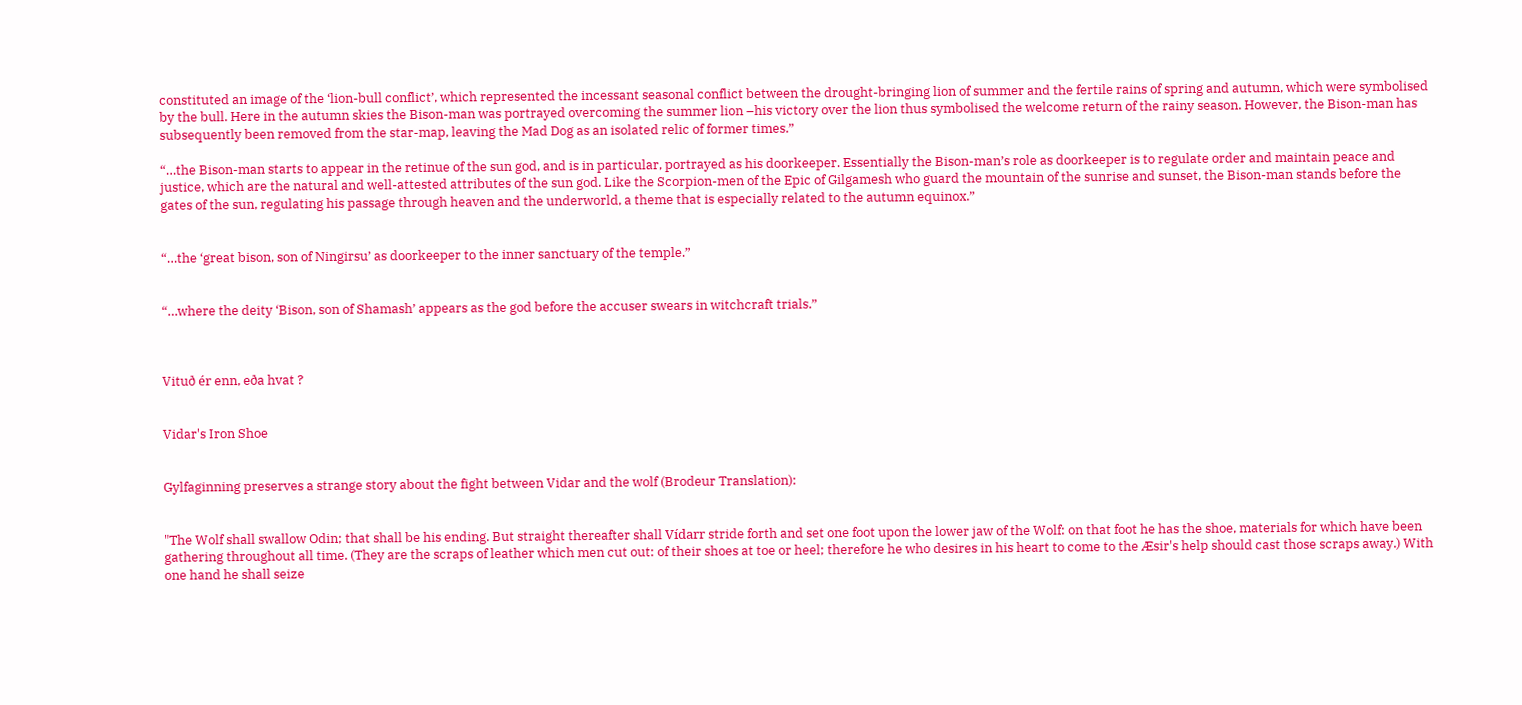constituted an image of the ‘lion-bull conflict’, which represented the incessant seasonal conflict between the drought-bringing lion of summer and the fertile rains of spring and autumn, which were symbolised by the bull. Here in the autumn skies the Bison-man was portrayed overcoming the summer lion –his victory over the lion thus symbolised the welcome return of the rainy season. However, the Bison-man has subsequently been removed from the star-map, leaving the Mad Dog as an isolated relic of former times.”

“…the Bison-man starts to appear in the retinue of the sun god, and is in particular, portrayed as his doorkeeper. Essentially the Bison-man’s role as doorkeeper is to regulate order and maintain peace and justice, which are the natural and well-attested attributes of the sun god. Like the Scorpion-men of the Epic of Gilgamesh who guard the mountain of the sunrise and sunset, the Bison-man stands before the gates of the sun, regulating his passage through heaven and the underworld, a theme that is especially related to the autumn equinox.”


“…the ‘great bison, son of Ningirsu’ as doorkeeper to the inner sanctuary of the temple.”


“…where the deity ‘Bison, son of Shamash’ appears as the god before the accuser swears in witchcraft trials.”



Vituð ér enn, eða hvat ?


Vidar's Iron Shoe


Gylfaginning preserves a strange story about the fight between Vidar and the wolf (Brodeur Translation):


"The Wolf shall swallow Odin; that shall be his ending. But straight thereafter shall Vídarr stride forth and set one foot upon the lower jaw of the Wolf: on that foot he has the shoe, materials for which have been gathering throughout all time. (They are the scraps of leather which men cut out: of their shoes at toe or heel; therefore he who desires in his heart to come to the Æsir's help should cast those scraps away.) With one hand he shall seize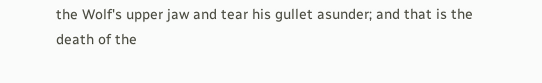the Wolf's upper jaw and tear his gullet asunder; and that is the death of the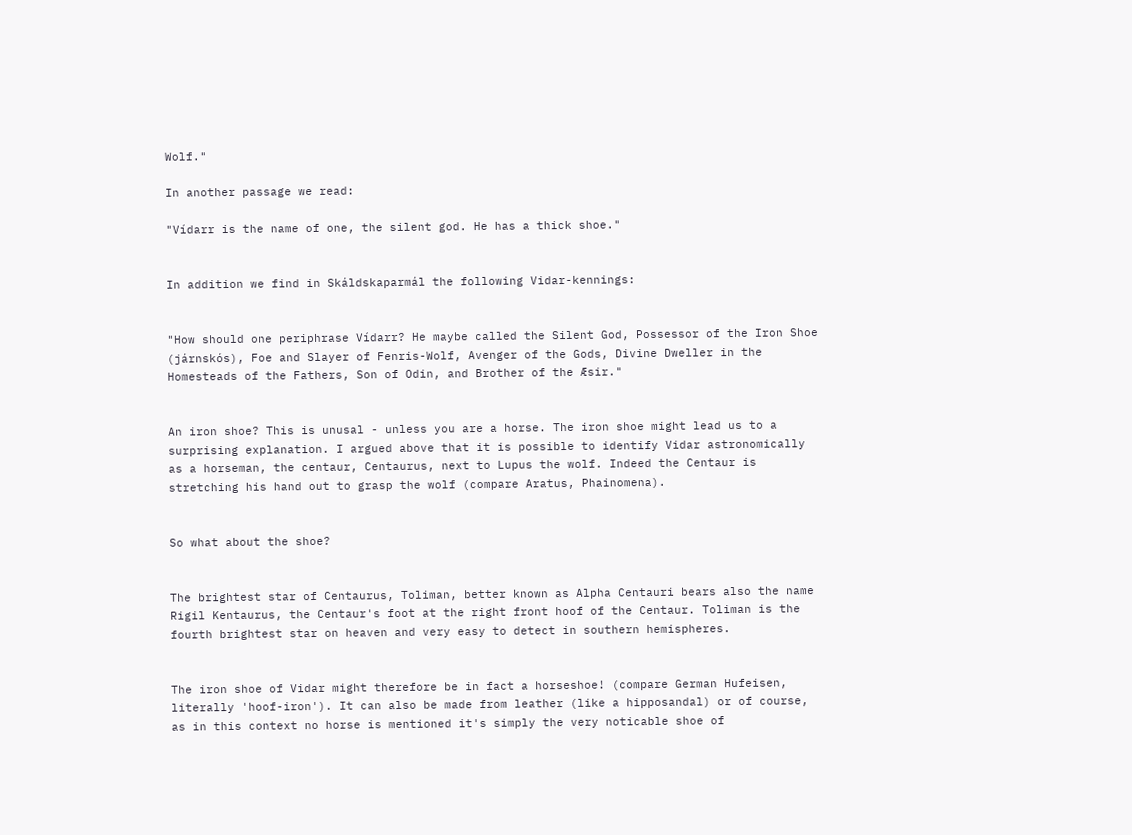Wolf."

In another passage we read:

"Vídarr is the name of one, the silent god. He has a thick shoe."


In addition we find in Skáldskaparmál the following Vidar-kennings:


"How should one periphrase Vídarr? He maybe called the Silent God, Possessor of the Iron Shoe (járnskós), Foe and Slayer of Fenris-Wolf, Avenger of the Gods, Divine Dweller in the Homesteads of the Fathers, Son of Odin, and Brother of the Æsir."


An iron shoe? This is unusal - unless you are a horse. The iron shoe might lead us to a surprising explanation. I argued above that it is possible to identify Vidar astronomically as a horseman, the centaur, Centaurus, next to Lupus the wolf. Indeed the Centaur is stretching his hand out to grasp the wolf (compare Aratus, Phainomena).


So what about the shoe?


The brightest star of Centaurus, Toliman, better known as Alpha Centauri bears also the name Rigil Kentaurus, the Centaur's foot at the right front hoof of the Centaur. Toliman is the fourth brightest star on heaven and very easy to detect in southern hemispheres.


The iron shoe of Vidar might therefore be in fact a horseshoe! (compare German Hufeisen, literally 'hoof-iron'). It can also be made from leather (like a hipposandal) or of course, as in this context no horse is mentioned it's simply the very noticable shoe of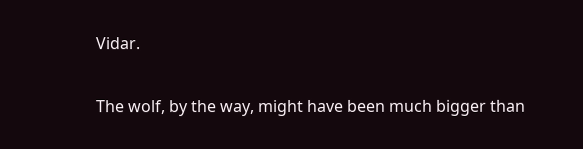Vidar.


The wolf, by the way, might have been much bigger than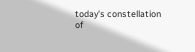today's constellation of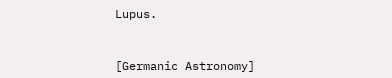Lupus.



[Germanic Astronomy]